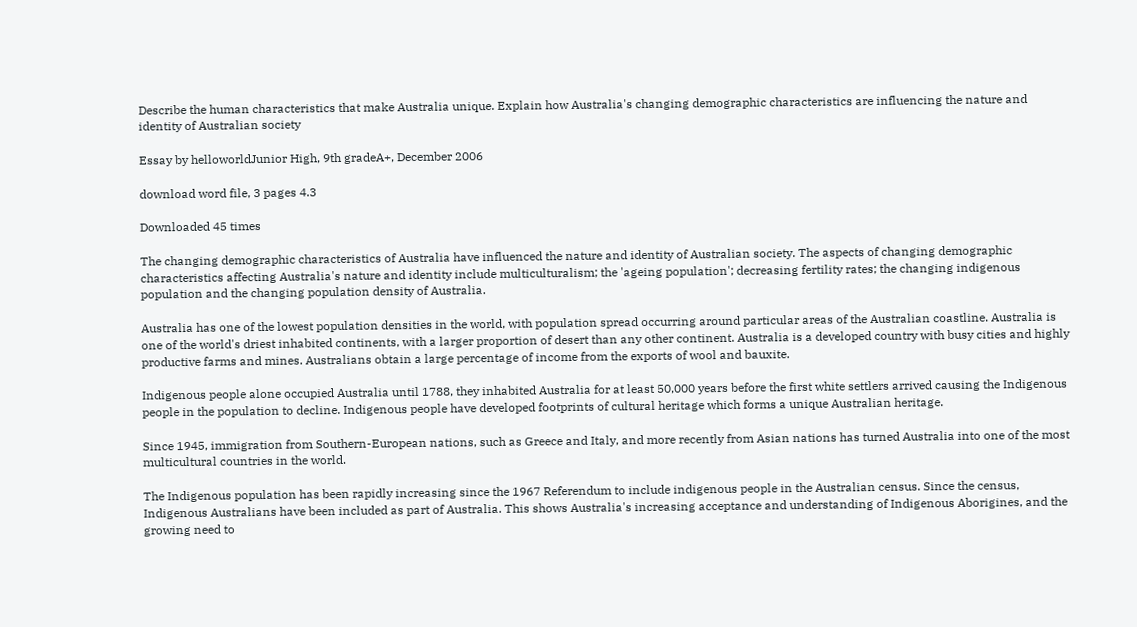Describe the human characteristics that make Australia unique. Explain how Australia's changing demographic characteristics are influencing the nature and identity of Australian society

Essay by helloworldJunior High, 9th gradeA+, December 2006

download word file, 3 pages 4.3

Downloaded 45 times

The changing demographic characteristics of Australia have influenced the nature and identity of Australian society. The aspects of changing demographic characteristics affecting Australia's nature and identity include multiculturalism; the 'ageing population'; decreasing fertility rates; the changing indigenous population and the changing population density of Australia.

Australia has one of the lowest population densities in the world, with population spread occurring around particular areas of the Australian coastline. Australia is one of the world's driest inhabited continents, with a larger proportion of desert than any other continent. Australia is a developed country with busy cities and highly productive farms and mines. Australians obtain a large percentage of income from the exports of wool and bauxite.

Indigenous people alone occupied Australia until 1788, they inhabited Australia for at least 50,000 years before the first white settlers arrived causing the Indigenous people in the population to decline. Indigenous people have developed footprints of cultural heritage which forms a unique Australian heritage.

Since 1945, immigration from Southern-European nations, such as Greece and Italy, and more recently from Asian nations has turned Australia into one of the most multicultural countries in the world.

The Indigenous population has been rapidly increasing since the 1967 Referendum to include indigenous people in the Australian census. Since the census, Indigenous Australians have been included as part of Australia. This shows Australia's increasing acceptance and understanding of Indigenous Aborigines, and the growing need to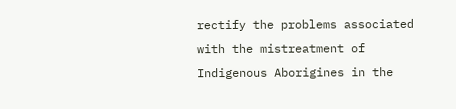rectify the problems associated with the mistreatment of Indigenous Aborigines in the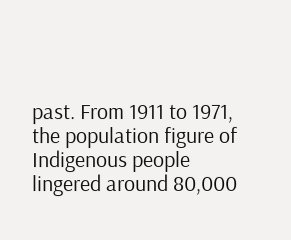past. From 1911 to 1971, the population figure of Indigenous people lingered around 80,000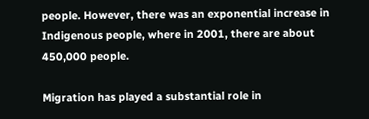people. However, there was an exponential increase in Indigenous people, where in 2001, there are about 450,000 people.

Migration has played a substantial role in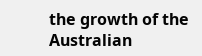the growth of the Australian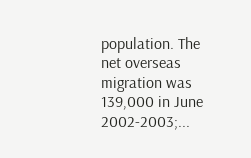population. The net overseas migration was 139,000 in June 2002-2003;...